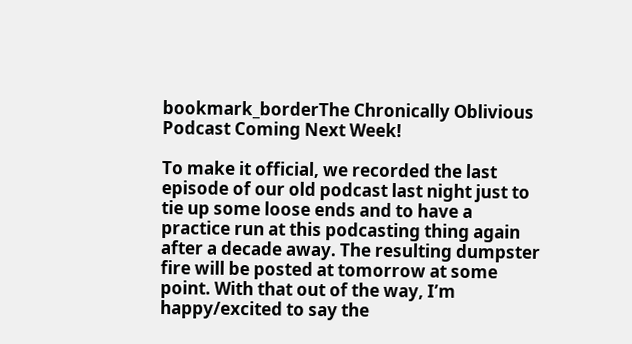bookmark_borderThe Chronically Oblivious Podcast Coming Next Week!

To make it official, we recorded the last episode of our old podcast last night just to tie up some loose ends and to have a practice run at this podcasting thing again after a decade away. The resulting dumpster fire will be posted at tomorrow at some point. With that out of the way, I’m happy/excited to say the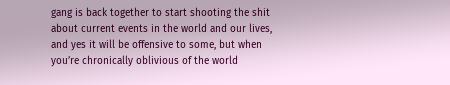gang is back together to start shooting the shit about current events in the world and our lives, and yes it will be offensive to some, but when you’re chronically oblivious of the world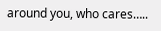around you, who cares…..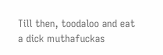Till then, toodaloo and eat a dick muthafuckas